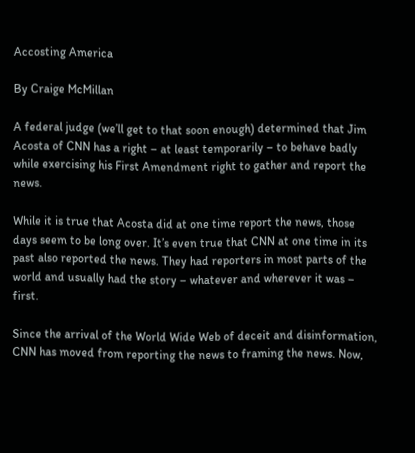Accosting America

By Craige McMillan

A federal judge (we’ll get to that soon enough) determined that Jim Acosta of CNN has a right – at least temporarily – to behave badly while exercising his First Amendment right to gather and report the news.

While it is true that Acosta did at one time report the news, those days seem to be long over. It’s even true that CNN at one time in its past also reported the news. They had reporters in most parts of the world and usually had the story – whatever and wherever it was – first.

Since the arrival of the World Wide Web of deceit and disinformation, CNN has moved from reporting the news to framing the news. Now,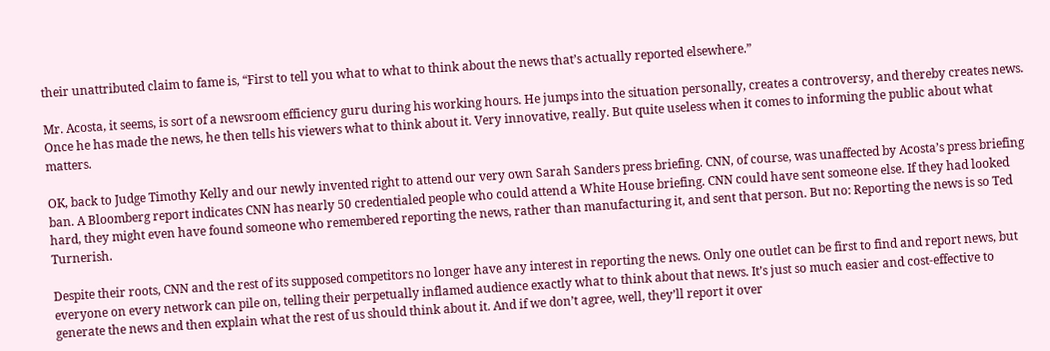their unattributed claim to fame is, “First to tell you what to what to think about the news that’s actually reported elsewhere.”

Mr. Acosta, it seems, is sort of a newsroom efficiency guru during his working hours. He jumps into the situation personally, creates a controversy, and thereby creates news. Once he has made the news, he then tells his viewers what to think about it. Very innovative, really. But quite useless when it comes to informing the public about what matters.

OK, back to Judge Timothy Kelly and our newly invented right to attend our very own Sarah Sanders press briefing. CNN, of course, was unaffected by Acosta’s press briefing ban. A Bloomberg report indicates CNN has nearly 50 credentialed people who could attend a White House briefing. CNN could have sent someone else. If they had looked hard, they might even have found someone who remembered reporting the news, rather than manufacturing it, and sent that person. But no: Reporting the news is so Ted Turnerish.

Despite their roots, CNN and the rest of its supposed competitors no longer have any interest in reporting the news. Only one outlet can be first to find and report news, but everyone on every network can pile on, telling their perpetually inflamed audience exactly what to think about that news. It’s just so much easier and cost-effective to generate the news and then explain what the rest of us should think about it. And if we don’t agree, well, they’ll report it over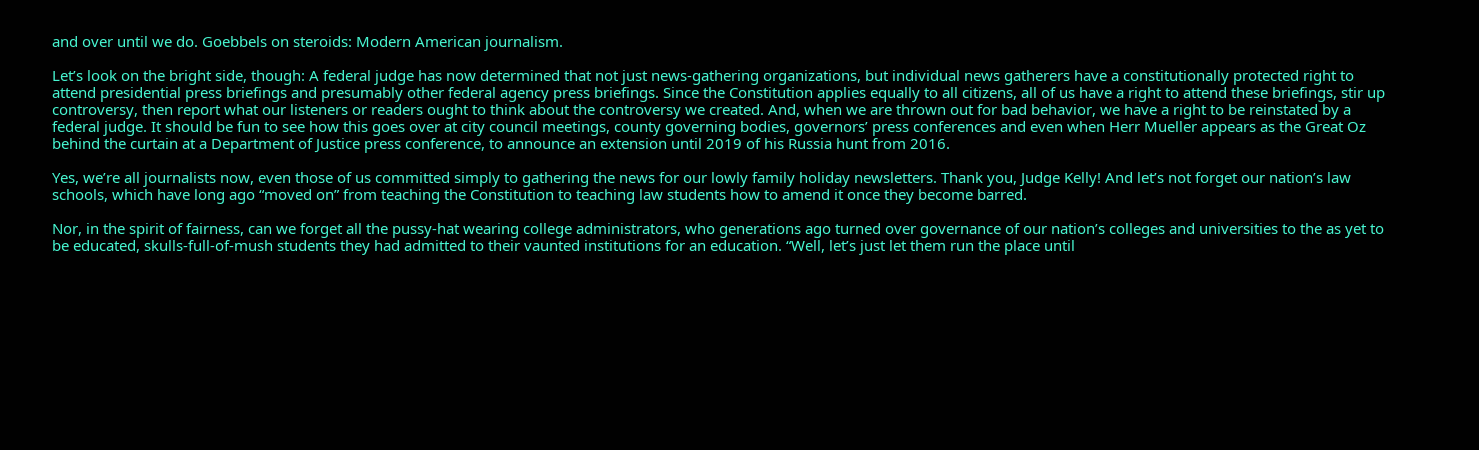and over until we do. Goebbels on steroids: Modern American journalism.

Let’s look on the bright side, though: A federal judge has now determined that not just news-gathering organizations, but individual news gatherers have a constitutionally protected right to attend presidential press briefings and presumably other federal agency press briefings. Since the Constitution applies equally to all citizens, all of us have a right to attend these briefings, stir up controversy, then report what our listeners or readers ought to think about the controversy we created. And, when we are thrown out for bad behavior, we have a right to be reinstated by a federal judge. It should be fun to see how this goes over at city council meetings, county governing bodies, governors’ press conferences and even when Herr Mueller appears as the Great Oz behind the curtain at a Department of Justice press conference, to announce an extension until 2019 of his Russia hunt from 2016.

Yes, we’re all journalists now, even those of us committed simply to gathering the news for our lowly family holiday newsletters. Thank you, Judge Kelly! And let’s not forget our nation’s law schools, which have long ago “moved on” from teaching the Constitution to teaching law students how to amend it once they become barred.

Nor, in the spirit of fairness, can we forget all the pussy-hat wearing college administrators, who generations ago turned over governance of our nation’s colleges and universities to the as yet to be educated, skulls-full-of-mush students they had admitted to their vaunted institutions for an education. “Well, let’s just let them run the place until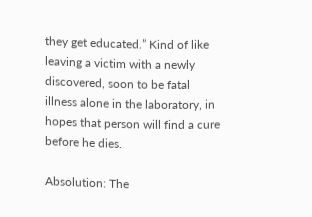they get educated.” Kind of like leaving a victim with a newly discovered, soon to be fatal illness alone in the laboratory, in hopes that person will find a cure before he dies.

Absolution: The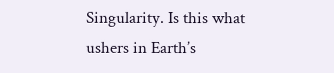Singularity. Is this what ushers in Earth’s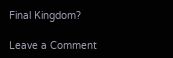Final Kingdom?

Leave a Comment